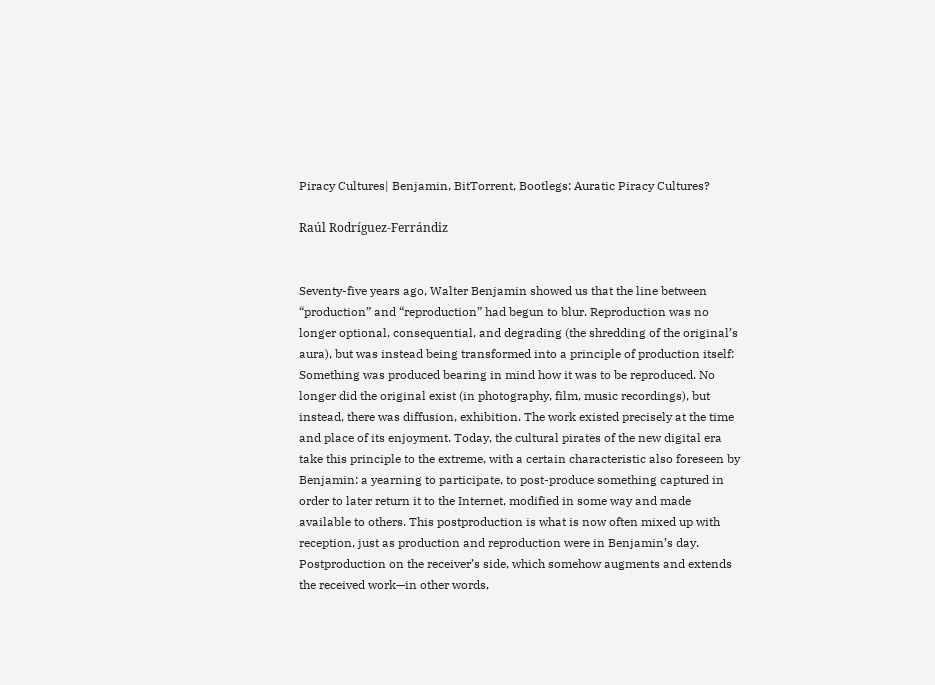Piracy Cultures| Benjamin, BitTorrent, Bootlegs: Auratic Piracy Cultures?

Raúl Rodríguez-Ferrándiz


Seventy-five years ago, Walter Benjamin showed us that the line between “production” and “reproduction” had begun to blur. Reproduction was no longer optional, consequential, and degrading (the shredding of the original’s aura), but was instead being transformed into a principle of production itself: Something was produced bearing in mind how it was to be reproduced. No longer did the original exist (in photography, film, music recordings), but instead, there was diffusion, exhibition. The work existed precisely at the time and place of its enjoyment. Today, the cultural pirates of the new digital era take this principle to the extreme, with a certain characteristic also foreseen by Benjamin: a yearning to participate, to post-produce something captured in order to later return it to the Internet, modified in some way and made available to others. This postproduction is what is now often mixed up with reception, just as production and reproduction were in Benjamin’s day. Postproduction on the receiver’s side, which somehow augments and extends the received work—in other words,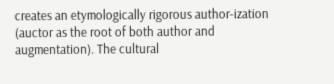creates an etymologically rigorous author-ization (auctor as the root of both author and augmentation). The cultural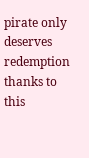pirate only deserves redemption thanks to this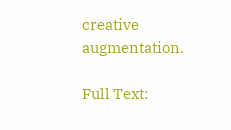creative augmentation.

Full Text: